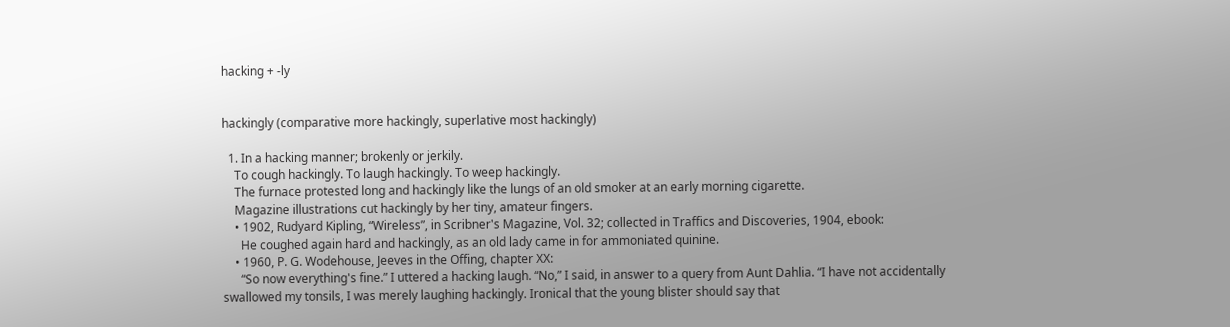hacking + -ly


hackingly (comparative more hackingly, superlative most hackingly)

  1. In a hacking manner; brokenly or jerkily.
    To cough hackingly. To laugh hackingly. To weep hackingly.
    The furnace protested long and hackingly like the lungs of an old smoker at an early morning cigarette.
    Magazine illustrations cut hackingly by her tiny, amateur fingers.
    • 1902, Rudyard Kipling, “Wireless”, in Scribner's Magazine, Vol. 32; collected in Traffics and Discoveries, 1904, ebook:
      He coughed again hard and hackingly, as an old lady came in for ammoniated quinine.
    • 1960, P. G. Wodehouse, Jeeves in the Offing, chapter XX:
      “So now everything's fine.” I uttered a hacking laugh. “No,” I said, in answer to a query from Aunt Dahlia. “I have not accidentally swallowed my tonsils, I was merely laughing hackingly. Ironical that the young blister should say that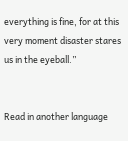everything is fine, for at this very moment disaster stares us in the eyeball.”


Read in another language